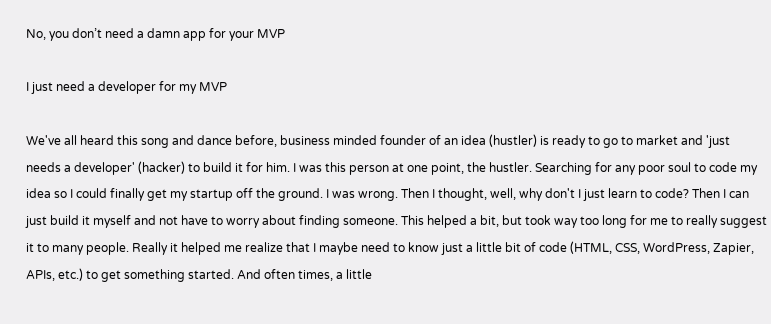No, you don’t need a damn app for your MVP

I just need a developer for my MVP

We've all heard this song and dance before, business minded founder of an idea (hustler) is ready to go to market and 'just needs a developer' (hacker) to build it for him. I was this person at one point, the hustler. Searching for any poor soul to code my idea so I could finally get my startup off the ground. I was wrong. Then I thought, well, why don't I just learn to code? Then I can just build it myself and not have to worry about finding someone. This helped a bit, but took way too long for me to really suggest it to many people. Really it helped me realize that I maybe need to know just a little bit of code (HTML, CSS, WordPress, Zapier, APIs, etc.) to get something started. And often times, a little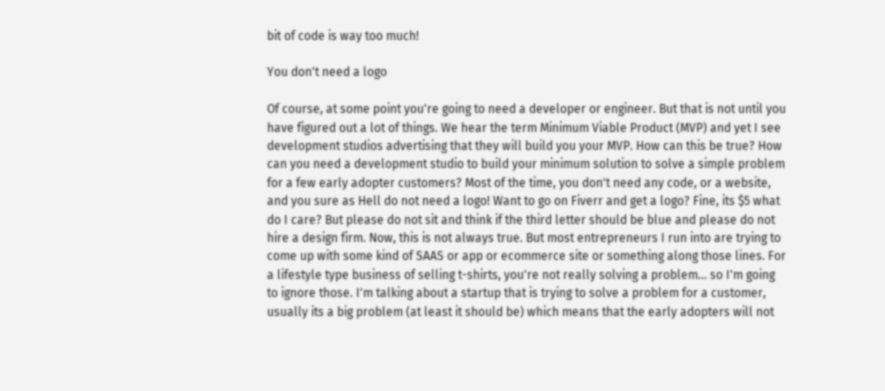bit of code is way too much!

You don't need a logo

Of course, at some point you're going to need a developer or engineer. But that is not until you have figured out a lot of things. We hear the term Minimum Viable Product (MVP) and yet I see development studios advertising that they will build you your MVP. How can this be true? How can you need a development studio to build your minimum solution to solve a simple problem for a few early adopter customers? Most of the time, you don't need any code, or a website, and you sure as Hell do not need a logo! Want to go on Fiverr and get a logo? Fine, its $5 what do I care? But please do not sit and think if the third letter should be blue and please do not hire a design firm. Now, this is not always true. But most entrepreneurs I run into are trying to come up with some kind of SAAS or app or ecommerce site or something along those lines. For a lifestyle type business of selling t-shirts, you're not really solving a problem... so I'm going to ignore those. I'm talking about a startup that is trying to solve a problem for a customer, usually its a big problem (at least it should be) which means that the early adopters will not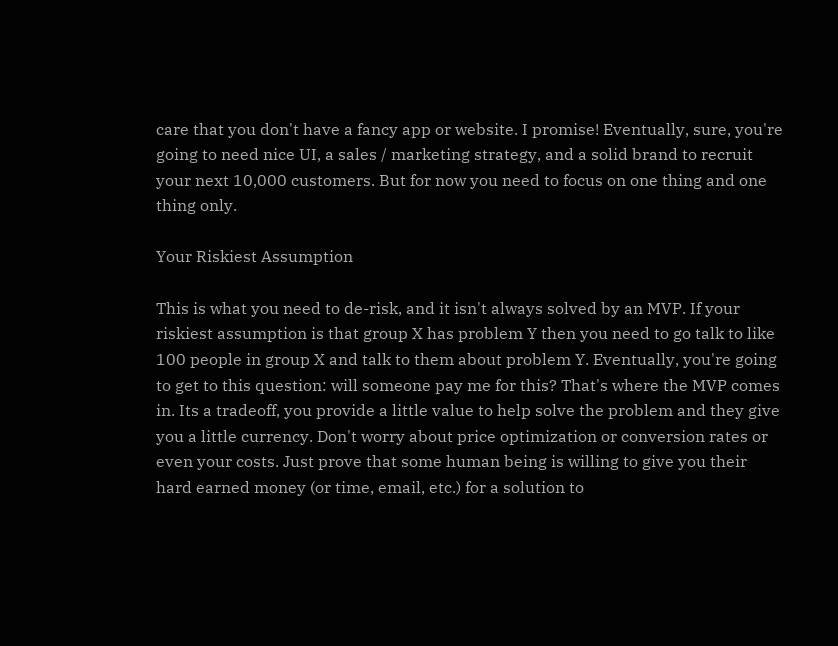care that you don't have a fancy app or website. I promise! Eventually, sure, you're going to need nice UI, a sales / marketing strategy, and a solid brand to recruit your next 10,000 customers. But for now you need to focus on one thing and one thing only.

Your Riskiest Assumption

This is what you need to de-risk, and it isn't always solved by an MVP. If your riskiest assumption is that group X has problem Y then you need to go talk to like 100 people in group X and talk to them about problem Y. Eventually, you're going to get to this question: will someone pay me for this? That's where the MVP comes in. Its a tradeoff, you provide a little value to help solve the problem and they give you a little currency. Don't worry about price optimization or conversion rates or even your costs. Just prove that some human being is willing to give you their hard earned money (or time, email, etc.) for a solution to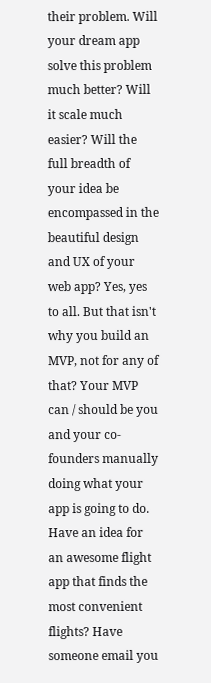their problem. Will your dream app solve this problem much better? Will it scale much easier? Will the full breadth of your idea be encompassed in the beautiful design and UX of your web app? Yes, yes to all. But that isn't why you build an MVP, not for any of that? Your MVP can / should be you and your co-founders manually doing what your app is going to do. Have an idea for an awesome flight app that finds the most convenient flights? Have someone email you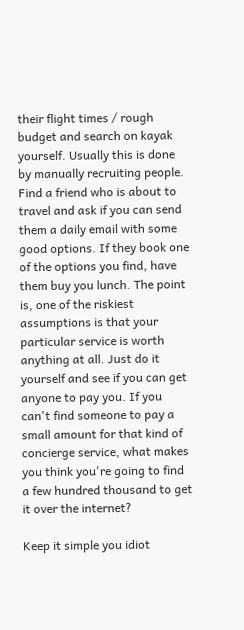their flight times / rough budget and search on kayak yourself. Usually this is done by manually recruiting people. Find a friend who is about to travel and ask if you can send them a daily email with some good options. If they book one of the options you find, have them buy you lunch. The point is, one of the riskiest assumptions is that your particular service is worth anything at all. Just do it yourself and see if you can get anyone to pay you. If you can't find someone to pay a small amount for that kind of concierge service, what makes you think you're going to find a few hundred thousand to get it over the internet?

Keep it simple you idiot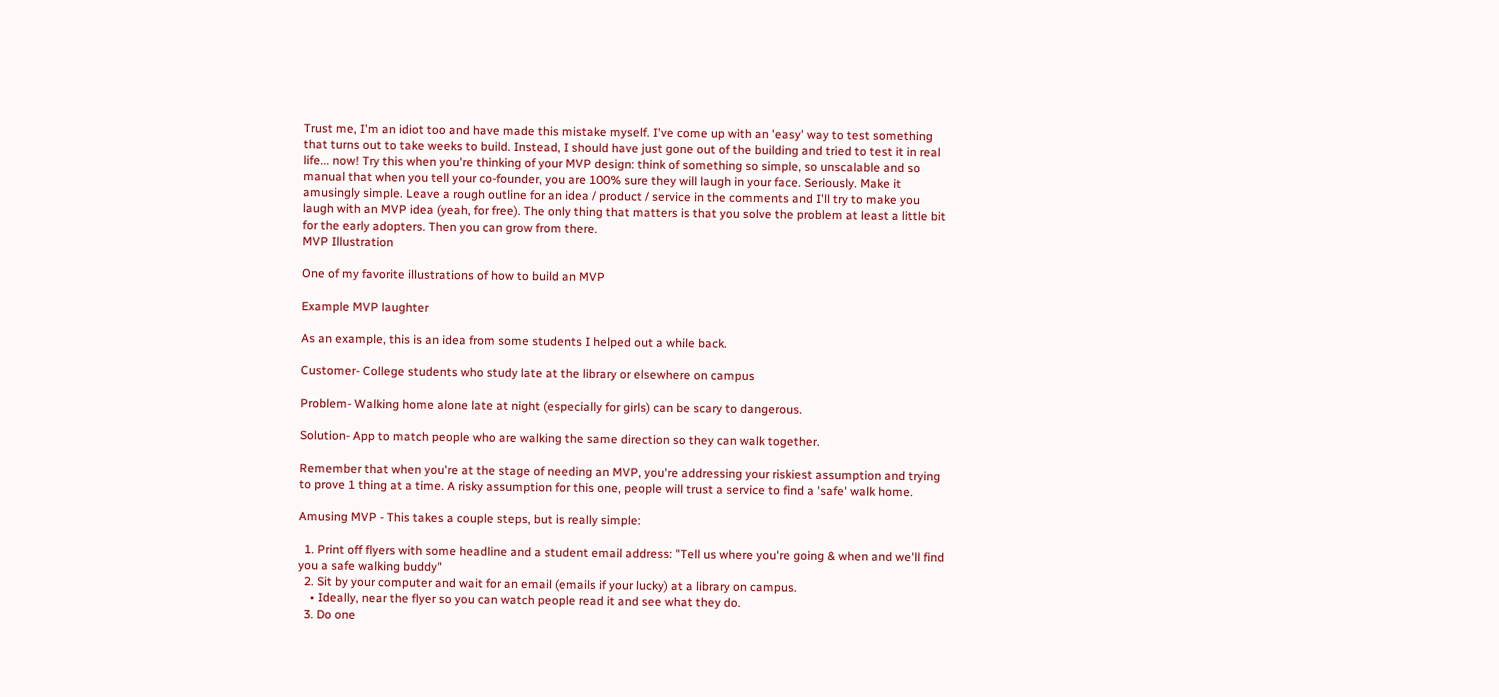Trust me, I'm an idiot too and have made this mistake myself. I've come up with an 'easy' way to test something that turns out to take weeks to build. Instead, I should have just gone out of the building and tried to test it in real life... now! Try this when you're thinking of your MVP design: think of something so simple, so unscalable and so manual that when you tell your co-founder, you are 100% sure they will laugh in your face. Seriously. Make it amusingly simple. Leave a rough outline for an idea / product / service in the comments and I'll try to make you laugh with an MVP idea (yeah, for free). The only thing that matters is that you solve the problem at least a little bit for the early adopters. Then you can grow from there.
MVP Illustration

One of my favorite illustrations of how to build an MVP

Example MVP laughter

As an example, this is an idea from some students I helped out a while back.

Customer- College students who study late at the library or elsewhere on campus

Problem- Walking home alone late at night (especially for girls) can be scary to dangerous.

Solution- App to match people who are walking the same direction so they can walk together.

Remember that when you're at the stage of needing an MVP, you're addressing your riskiest assumption and trying to prove 1 thing at a time. A risky assumption for this one, people will trust a service to find a 'safe' walk home.

Amusing MVP - This takes a couple steps, but is really simple:

  1. Print off flyers with some headline and a student email address: "Tell us where you're going & when and we'll find you a safe walking buddy"
  2. Sit by your computer and wait for an email (emails if your lucky) at a library on campus.
    • Ideally, near the flyer so you can watch people read it and see what they do.
  3. Do one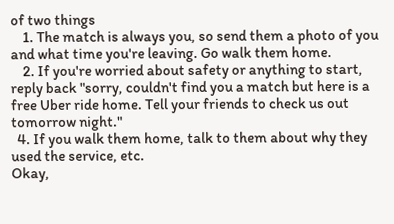of two things
    1. The match is always you, so send them a photo of you and what time you're leaving. Go walk them home.
    2. If you're worried about safety or anything to start, reply back "sorry, couldn't find you a match but here is a free Uber ride home. Tell your friends to check us out tomorrow night."
  4. If you walk them home, talk to them about why they used the service, etc.
Okay,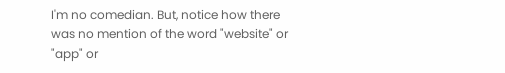I'm no comedian. But, notice how there was no mention of the word "website" or "app" or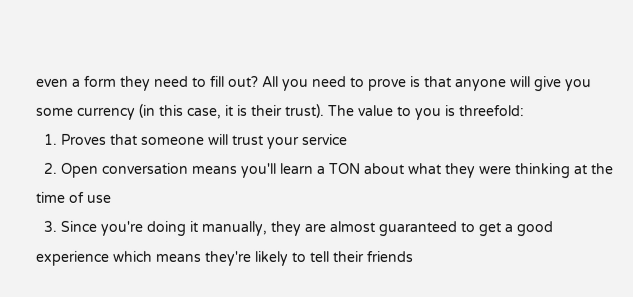even a form they need to fill out? All you need to prove is that anyone will give you some currency (in this case, it is their trust). The value to you is threefold:
  1. Proves that someone will trust your service
  2. Open conversation means you'll learn a TON about what they were thinking at the time of use
  3. Since you're doing it manually, they are almost guaranteed to get a good experience which means they're likely to tell their friends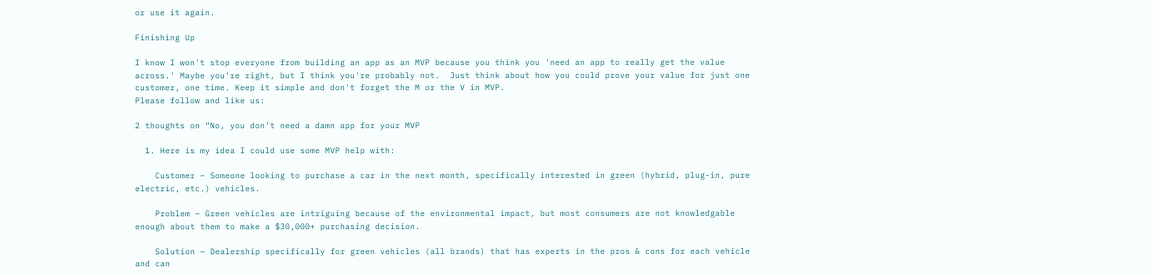or use it again.

Finishing Up

I know I won't stop everyone from building an app as an MVP because you think you 'need an app to really get the value across.' Maybe you're right, but I think you're probably not.  Just think about how you could prove your value for just one customer, one time. Keep it simple and don't forget the M or the V in MVP.
Please follow and like us:

2 thoughts on “No, you don’t need a damn app for your MVP

  1. Here is my idea I could use some MVP help with:

    Customer – Someone looking to purchase a car in the next month, specifically interested in green (hybrid, plug-in, pure electric, etc.) vehicles.

    Problem – Green vehicles are intriguing because of the environmental impact, but most consumers are not knowledgable enough about them to make a $30,000+ purchasing decision.

    Solution – Dealership specifically for green vehicles (all brands) that has experts in the pros & cons for each vehicle and can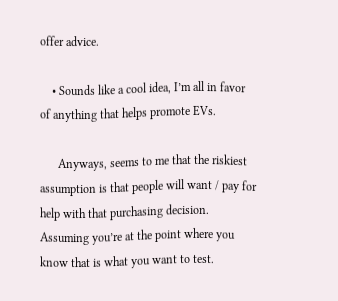offer advice.

    • Sounds like a cool idea, I’m all in favor of anything that helps promote EVs.

      Anyways, seems to me that the riskiest assumption is that people will want / pay for help with that purchasing decision. Assuming you’re at the point where you know that is what you want to test.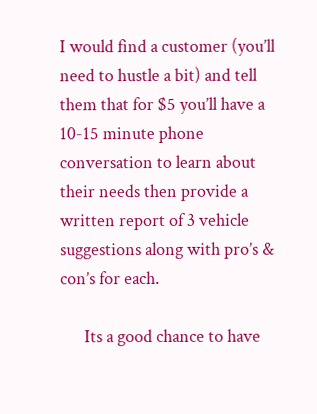I would find a customer (you’ll need to hustle a bit) and tell them that for $5 you’ll have a 10-15 minute phone conversation to learn about their needs then provide a written report of 3 vehicle suggestions along with pro’s & con’s for each.

      Its a good chance to have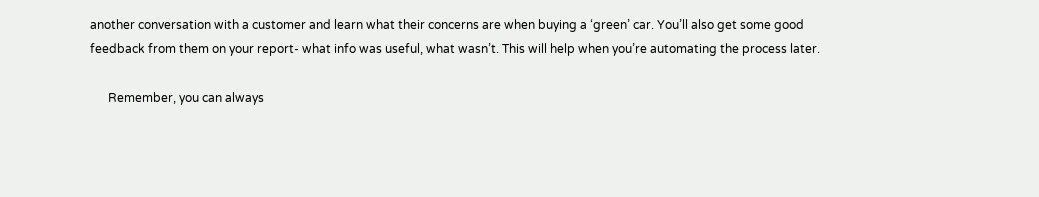another conversation with a customer and learn what their concerns are when buying a ‘green’ car. You’ll also get some good feedback from them on your report- what info was useful, what wasn’t. This will help when you’re automating the process later.

      Remember, you can always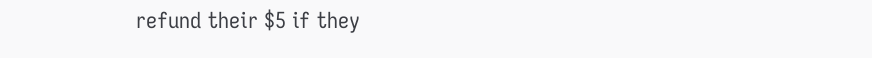refund their $5 if they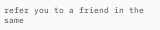refer you to a friend in the same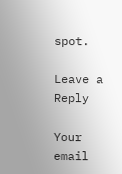spot.

Leave a Reply

Your email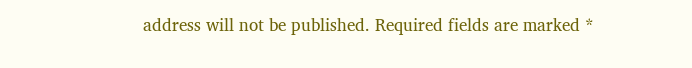address will not be published. Required fields are marked *